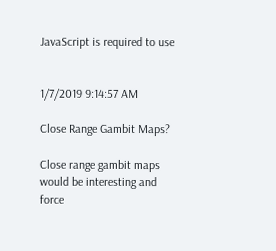JavaScript is required to use


1/7/2019 9:14:57 AM

Close Range Gambit Maps?

Close range gambit maps would be interesting and force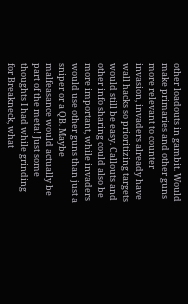other loadouts in gambit. Would make primaries and other guns more relevant to counter invasion, invaders already have wall hacks so prioritizing targets would still be easy. Callouts and other info sharing could also be more important, while invaders would use other guns than just a sniper or a QB. Maybe malfeasance would actually be part of the meta! Just some thoughts I had while grinding for Breakneck, what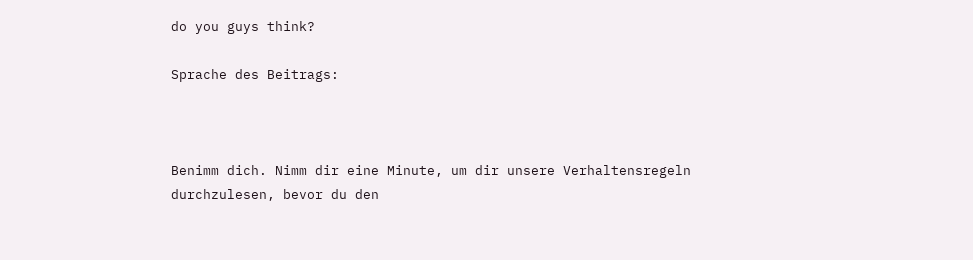do you guys think?

Sprache des Beitrags:



Benimm dich. Nimm dir eine Minute, um dir unsere Verhaltensregeln durchzulesen, bevor du den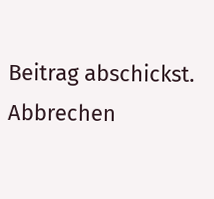Beitrag abschickst. Abbrechen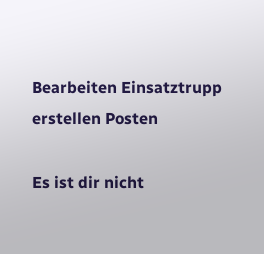Bearbeiten Einsatztrupp erstellen Posten

Es ist dir nicht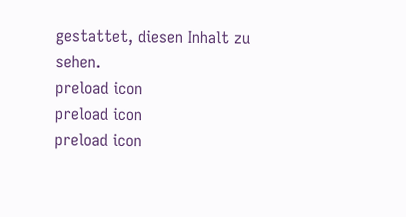gestattet, diesen Inhalt zu sehen.
preload icon
preload icon
preload icon